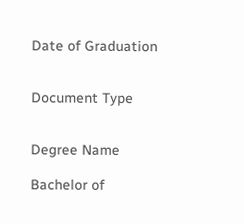Date of Graduation


Document Type


Degree Name

Bachelor of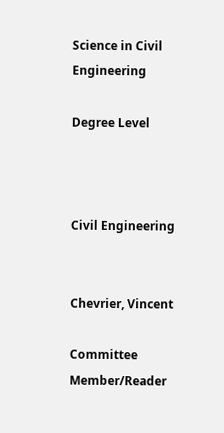Science in Civil Engineering

Degree Level



Civil Engineering


Chevrier, Vincent

Committee Member/Reader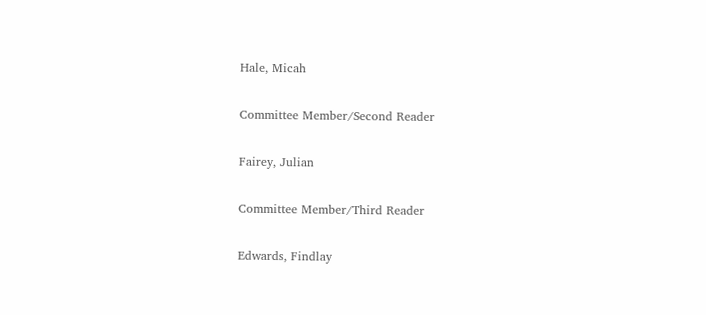Hale, Micah

Committee Member/Second Reader

Fairey, Julian

Committee Member/Third Reader

Edwards, Findlay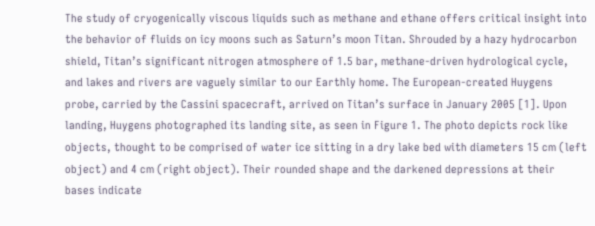The study of cryogenically viscous liquids such as methane and ethane offers critical insight into the behavior of fluids on icy moons such as Saturn’s moon Titan. Shrouded by a hazy hydrocarbon shield, Titan’s significant nitrogen atmosphere of 1.5 bar, methane-driven hydrological cycle, and lakes and rivers are vaguely similar to our Earthly home. The European-created Huygens probe, carried by the Cassini spacecraft, arrived on Titan’s surface in January 2005 [1]. Upon landing, Huygens photographed its landing site, as seen in Figure 1. The photo depicts rock like objects, thought to be comprised of water ice sitting in a dry lake bed with diameters 15 cm (left object) and 4 cm (right object). Their rounded shape and the darkened depressions at their bases indicate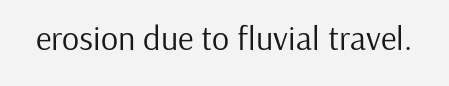erosion due to fluvial travel.